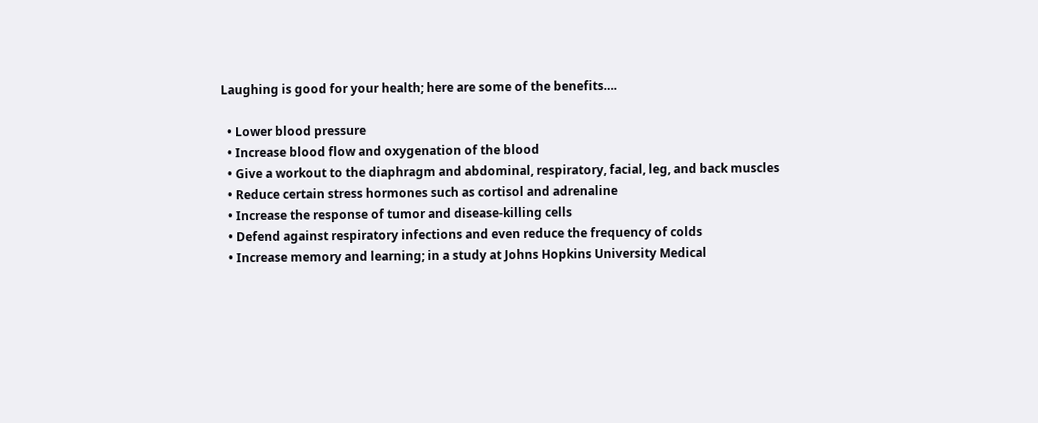Laughing is good for your health; here are some of the benefits….

  • Lower blood pressure
  • Increase blood flow and oxygenation of the blood
  • Give a workout to the diaphragm and abdominal, respiratory, facial, leg, and back muscles
  • Reduce certain stress hormones such as cortisol and adrenaline
  • Increase the response of tumor and disease-killing cells
  • Defend against respiratory infections and even reduce the frequency of colds
  • Increase memory and learning; in a study at Johns Hopkins University Medical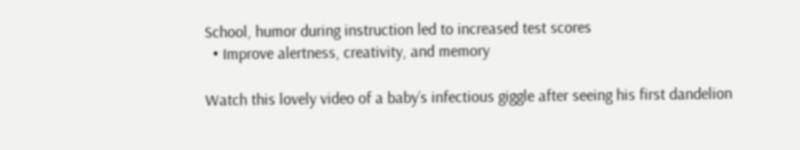School, humor during instruction led to increased test scores
  • Improve alertness, creativity, and memory

Watch this lovely video of a baby’s infectious giggle after seeing his first dandelion